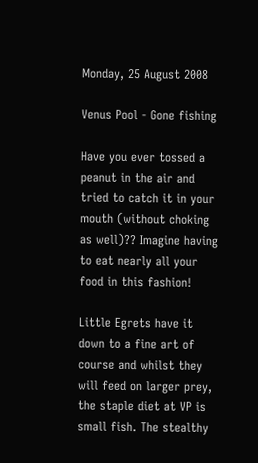Monday, 25 August 2008

Venus Pool - Gone fishing

Have you ever tossed a peanut in the air and tried to catch it in your mouth (without choking as well)?? Imagine having to eat nearly all your food in this fashion!

Little Egrets have it down to a fine art of course and whilst they will feed on larger prey, the staple diet at VP is small fish. The stealthy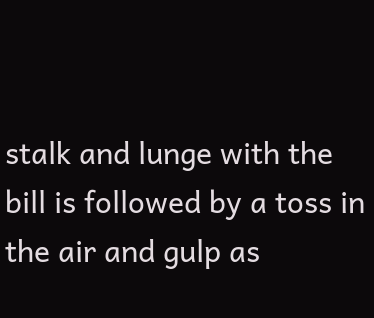stalk and lunge with the bill is followed by a toss in the air and gulp as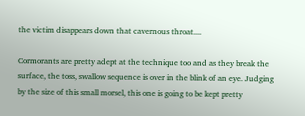the victim disappears down that cavernous throat....

Cormorants are pretty adept at the technique too and as they break the surface, the toss, swallow sequence is over in the blink of an eye. Judging by the size of this small morsel, this one is going to be kept pretty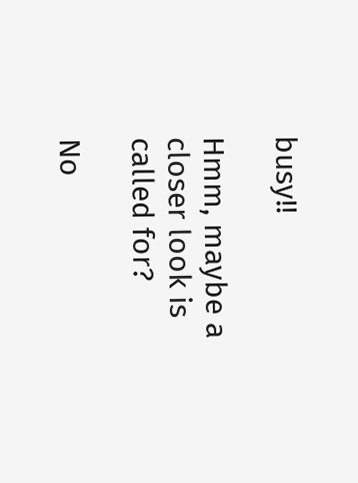busy!!

Hmm, maybe a closer look is called for?

No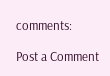comments:

Post a Comment